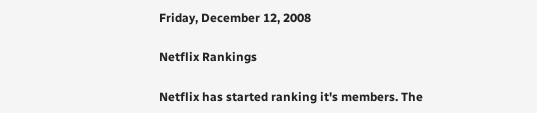Friday, December 12, 2008

Netflix Rankings

Netflix has started ranking it's members. The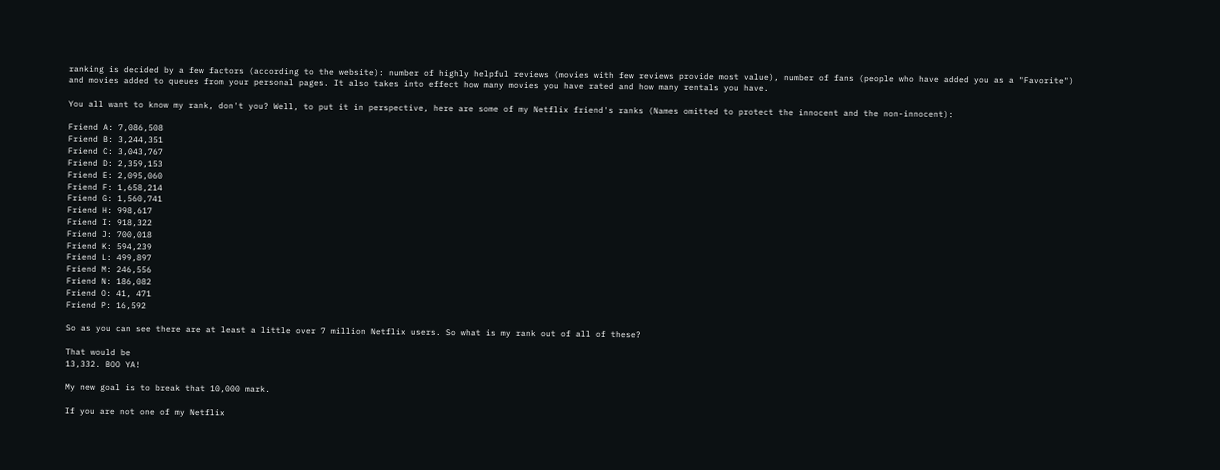ranking is decided by a few factors (according to the website): number of highly helpful reviews (movies with few reviews provide most value), number of fans (people who have added you as a "Favorite") and movies added to queues from your personal pages. It also takes into effect how many movies you have rated and how many rentals you have.

You all want to know my rank, don't you? Well, to put it in perspective, here are some of my Netflix friend's ranks (Names omitted to protect the innocent and the non-innocent):

Friend A: 7,086,508
Friend B: 3,244,351
Friend C: 3,043,767
Friend D: 2,359,153
Friend E: 2,095,060
Friend F: 1,658,214
Friend G: 1,560,741
Friend H: 998,617
Friend I: 918,322
Friend J: 700,018
Friend K: 594,239
Friend L: 499,897
Friend M: 246,556
Friend N: 186,082
Friend O: 41, 471
Friend P: 16,592

So as you can see there are at least a little over 7 million Netflix users. So what is my rank out of all of these?

That would be
13,332. BOO YA!

My new goal is to break that 10,000 mark.

If you are not one of my Netflix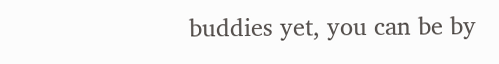buddies yet, you can be by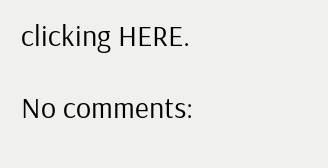clicking HERE.

No comments: